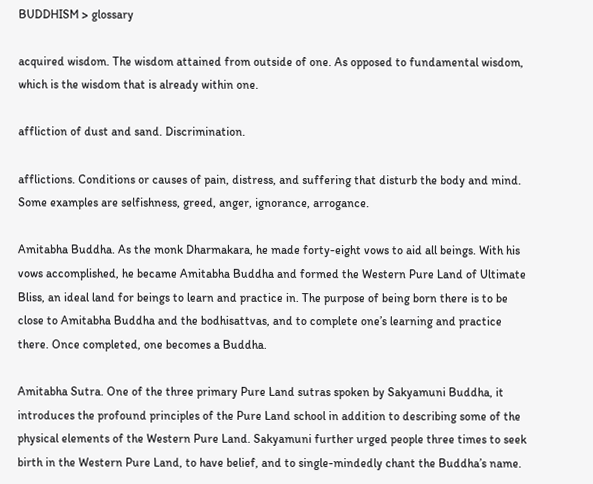BUDDHISM > glossary

acquired wisdom. The wisdom attained from outside of one. As opposed to fundamental wisdom, which is the wisdom that is already within one.

affliction of dust and sand. Discrimination.

afflictions. Conditions or causes of pain, distress, and suffering that disturb the body and mind. Some examples are selfishness, greed, anger, ignorance, arrogance.

Amitabha Buddha. As the monk Dharmakara, he made forty-eight vows to aid all beings. With his vows accomplished, he became Amitabha Buddha and formed the Western Pure Land of Ultimate Bliss, an ideal land for beings to learn and practice in. The purpose of being born there is to be close to Amitabha Buddha and the bodhisattvas, and to complete one’s learning and practice there. Once completed, one becomes a Buddha.

Amitabha Sutra. One of the three primary Pure Land sutras spoken by Sakyamuni Buddha, it introduces the profound principles of the Pure Land school in addition to describing some of the physical elements of the Western Pure Land. Sakyamuni further urged people three times to seek birth in the Western Pure Land, to have belief, and to single-mindedly chant the Buddha’s name.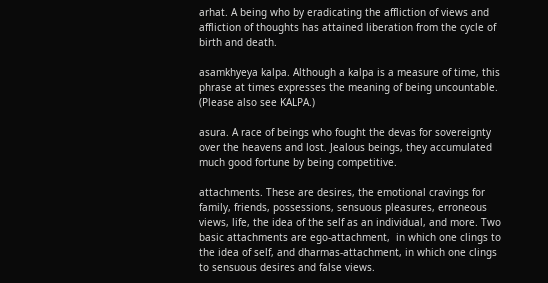arhat. A being who by eradicating the affliction of views and affliction of thoughts has attained liberation from the cycle of birth and death.

asamkhyeya kalpa. Although a kalpa is a measure of time, this phrase at times expresses the meaning of being uncountable. (Please also see KALPA.)

asura. A race of beings who fought the devas for sovereignty over the heavens and lost. Jealous beings, they accumulated much good fortune by being competitive.

attachments. These are desires, the emotional cravings for family, friends, possessions, sensuous pleasures, erroneous views, life, the idea of the self as an individual, and more. Two basic attachments are ego-attachment,  in which one clings to the idea of self, and dharmas-attachment, in which one clings to sensuous desires and false views.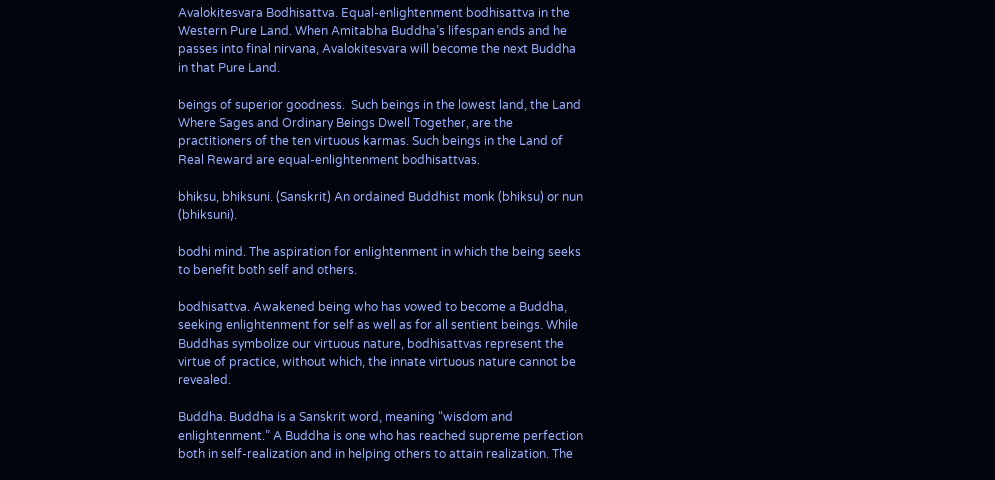Avalokitesvara Bodhisattva. Equal-enlightenment bodhisattva in the Western Pure Land. When Amitabha Buddha’s lifespan ends and he passes into final nirvana, Avalokitesvara will become the next Buddha in that Pure Land.

beings of superior goodness.  Such beings in the lowest land, the Land Where Sages and Ordinary Beings Dwell Together, are the practitioners of the ten virtuous karmas. Such beings in the Land of Real Reward are equal-enlightenment bodhisattvas.

bhiksu, bhiksuni. (Sanskrit) An ordained Buddhist monk (bhiksu) or nun (bhiksuni).

bodhi mind. The aspiration for enlightenment in which the being seeks to benefit both self and others.

bodhisattva. Awakened being who has vowed to become a Buddha, seeking enlightenment for self as well as for all sentient beings. While Buddhas symbolize our virtuous nature, bodhisattvas represent the virtue of practice, without which, the innate virtuous nature cannot be revealed.

Buddha. Buddha is a Sanskrit word, meaning “wisdom and enlightenment.” A Buddha is one who has reached supreme perfection both in self-realization and in helping others to attain realization. The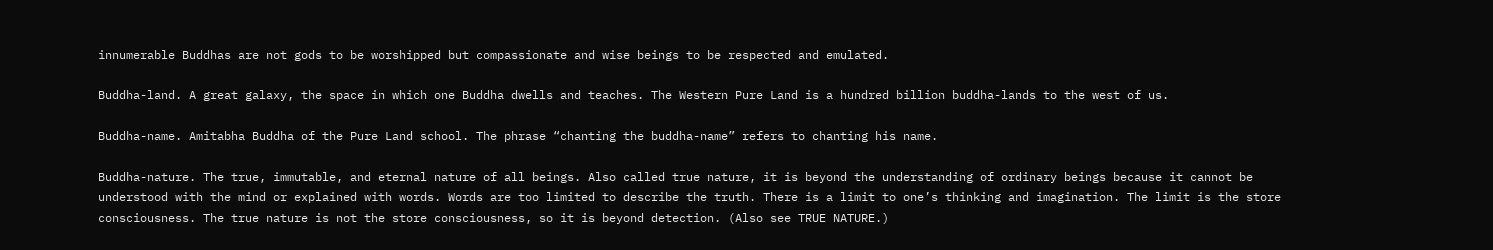innumerable Buddhas are not gods to be worshipped but compassionate and wise beings to be respected and emulated.

Buddha-land. A great galaxy, the space in which one Buddha dwells and teaches. The Western Pure Land is a hundred billion buddha-lands to the west of us.

Buddha-name. Amitabha Buddha of the Pure Land school. The phrase “chanting the buddha-name” refers to chanting his name.

Buddha-nature. The true, immutable, and eternal nature of all beings. Also called true nature, it is beyond the understanding of ordinary beings because it cannot be understood with the mind or explained with words. Words are too limited to describe the truth. There is a limit to one’s thinking and imagination. The limit is the store consciousness. The true nature is not the store consciousness, so it is beyond detection. (Also see TRUE NATURE.)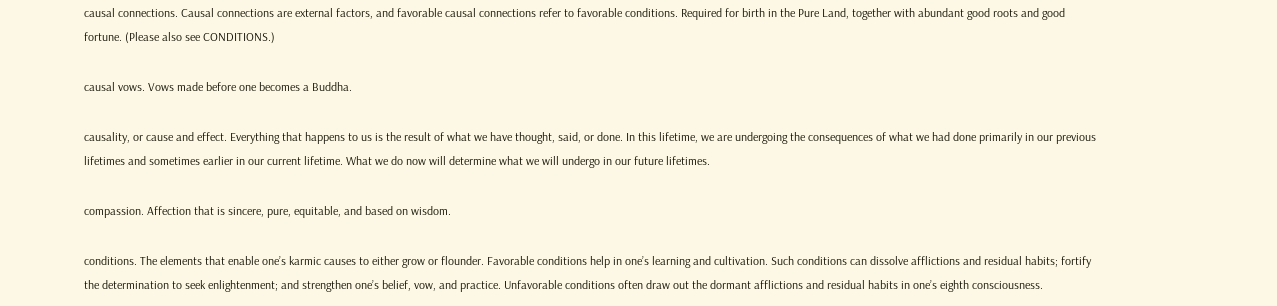causal connections. Causal connections are external factors, and favorable causal connections refer to favorable conditions. Required for birth in the Pure Land, together with abundant good roots and good fortune. (Please also see CONDITIONS.)

causal vows. Vows made before one becomes a Buddha.

causality, or cause and effect. Everything that happens to us is the result of what we have thought, said, or done. In this lifetime, we are undergoing the consequences of what we had done primarily in our previous lifetimes and sometimes earlier in our current lifetime. What we do now will determine what we will undergo in our future lifetimes.

compassion. Affection that is sincere, pure, equitable, and based on wisdom.

conditions. The elements that enable one’s karmic causes to either grow or flounder. Favorable conditions help in one’s learning and cultivation. Such conditions can dissolve afflictions and residual habits; fortify the determination to seek enlightenment; and strengthen one’s belief, vow, and practice. Unfavorable conditions often draw out the dormant afflictions and residual habits in one’s eighth consciousness.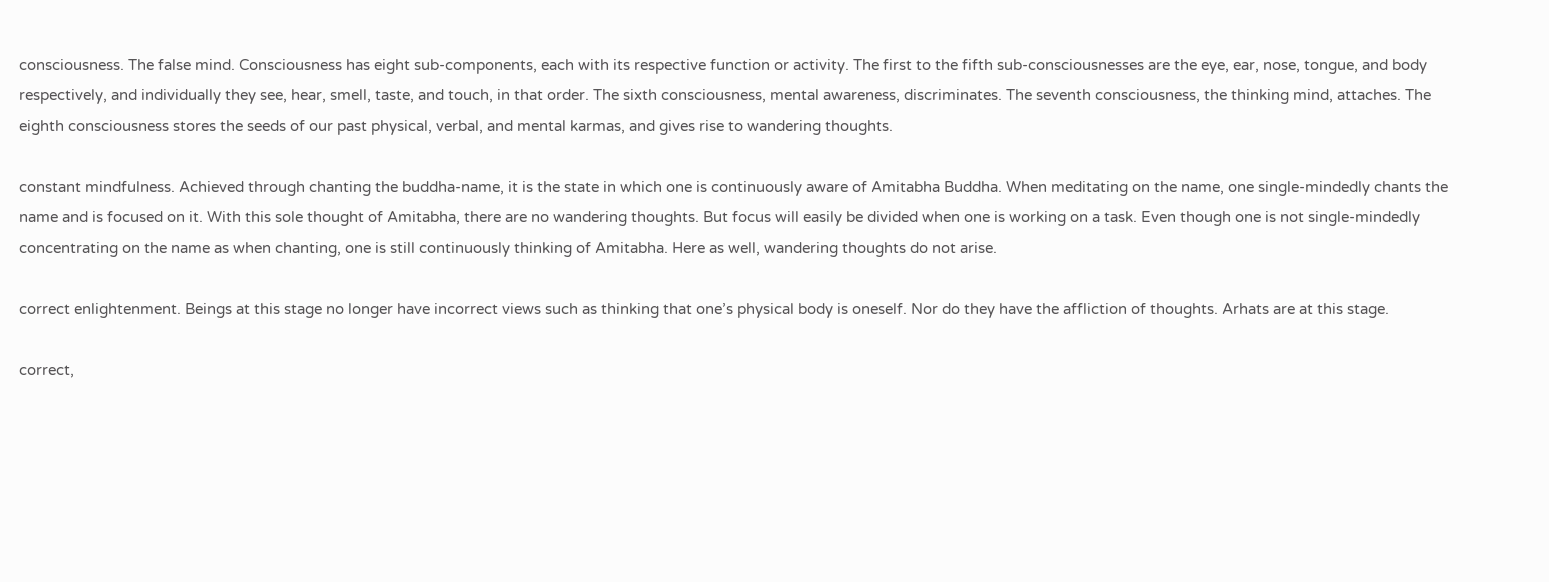consciousness. The false mind. Consciousness has eight sub-components, each with its respective function or activity. The first to the fifth sub-consciousnesses are the eye, ear, nose, tongue, and body respectively, and individually they see, hear, smell, taste, and touch, in that order. The sixth consciousness, mental awareness, discriminates. The seventh consciousness, the thinking mind, attaches. The eighth consciousness stores the seeds of our past physical, verbal, and mental karmas, and gives rise to wandering thoughts.

constant mindfulness. Achieved through chanting the buddha-name, it is the state in which one is continuously aware of Amitabha Buddha. When meditating on the name, one single-mindedly chants the name and is focused on it. With this sole thought of Amitabha, there are no wandering thoughts. But focus will easily be divided when one is working on a task. Even though one is not single-mindedly concentrating on the name as when chanting, one is still continuously thinking of Amitabha. Here as well, wandering thoughts do not arise.

correct enlightenment. Beings at this stage no longer have incorrect views such as thinking that one’s physical body is oneself. Nor do they have the affliction of thoughts. Arhats are at this stage.

correct,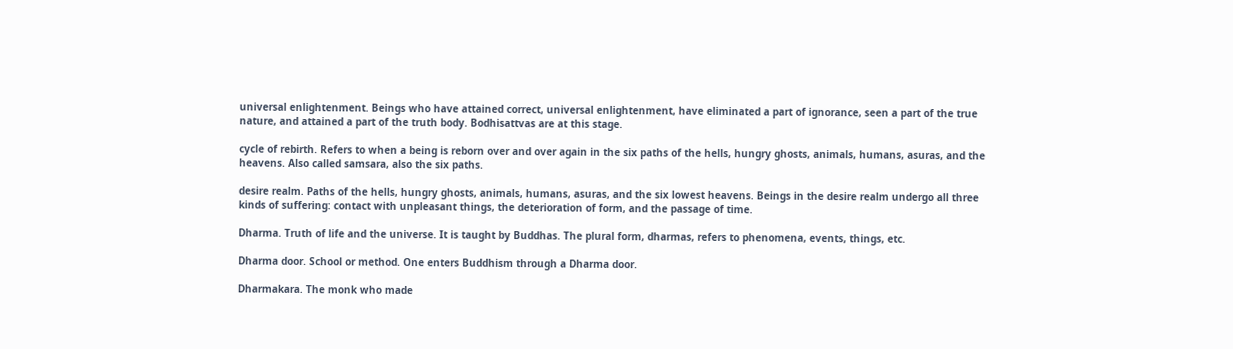universal enlightenment. Beings who have attained correct, universal enlightenment, have eliminated a part of ignorance, seen a part of the true nature, and attained a part of the truth body. Bodhisattvas are at this stage.

cycle of rebirth. Refers to when a being is reborn over and over again in the six paths of the hells, hungry ghosts, animals, humans, asuras, and the heavens. Also called samsara, also the six paths.

desire realm. Paths of the hells, hungry ghosts, animals, humans, asuras, and the six lowest heavens. Beings in the desire realm undergo all three kinds of suffering: contact with unpleasant things, the deterioration of form, and the passage of time.

Dharma. Truth of life and the universe. It is taught by Buddhas. The plural form, dharmas, refers to phenomena, events, things, etc.

Dharma door. School or method. One enters Buddhism through a Dharma door.

Dharmakara. The monk who made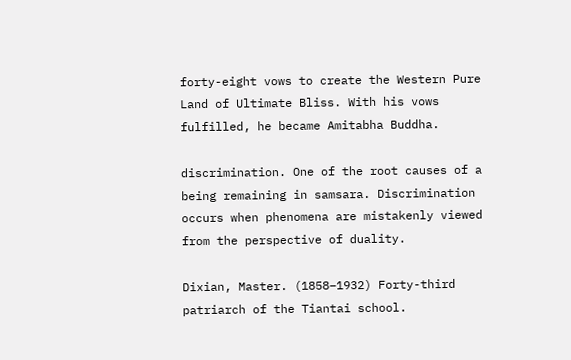forty-eight vows to create the Western Pure Land of Ultimate Bliss. With his vows fulfilled, he became Amitabha Buddha.

discrimination. One of the root causes of a being remaining in samsara. Discrimination occurs when phenomena are mistakenly viewed from the perspective of duality.

Dixian, Master. (1858–1932) Forty-third patriarch of the Tiantai school.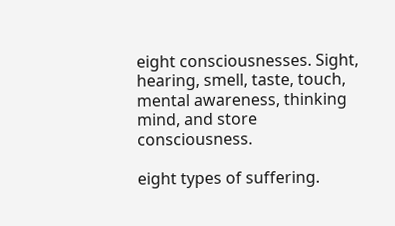eight consciousnesses. Sight, hearing, smell, taste, touch, mental awareness, thinking mind, and store consciousness.

eight types of suffering.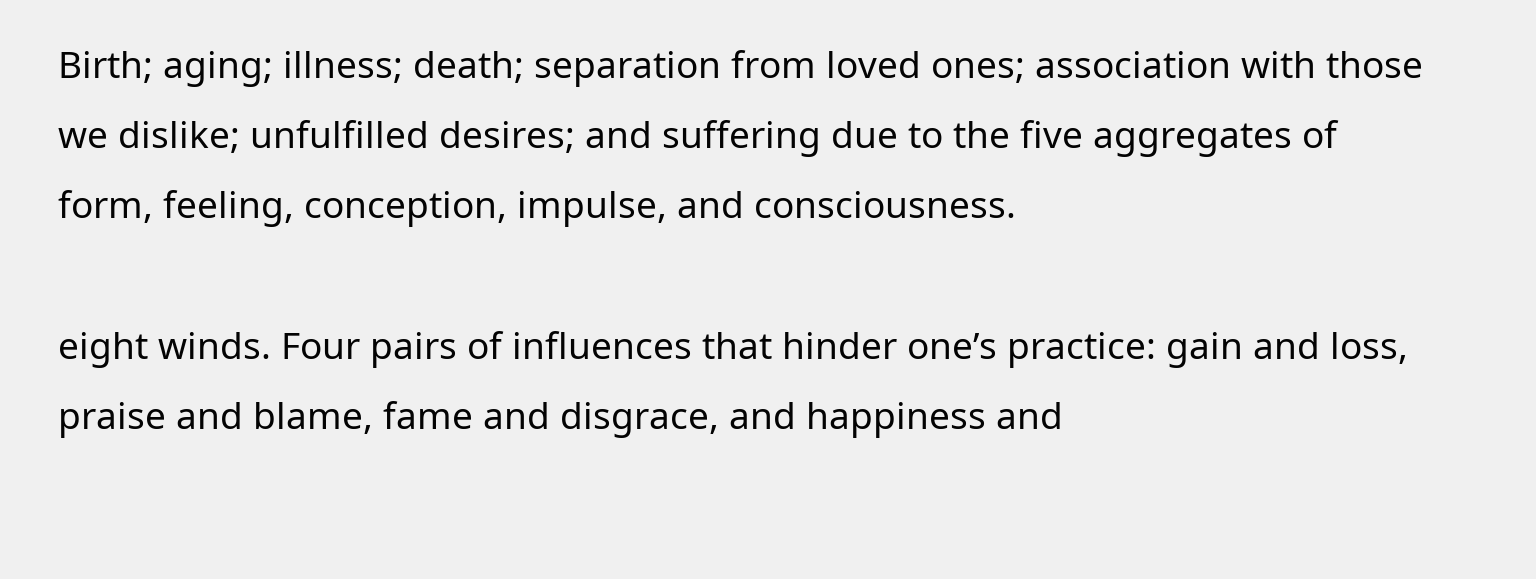Birth; aging; illness; death; separation from loved ones; association with those we dislike; unfulfilled desires; and suffering due to the five aggregates of form, feeling, conception, impulse, and consciousness.

eight winds. Four pairs of influences that hinder one’s practice: gain and loss, praise and blame, fame and disgrace, and happiness and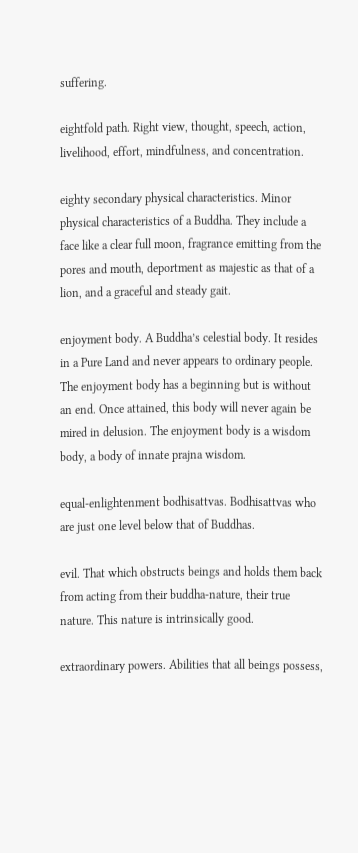suffering.

eightfold path. Right view, thought, speech, action, livelihood, effort, mindfulness, and concentration.

eighty secondary physical characteristics. Minor physical characteristics of a Buddha. They include a face like a clear full moon, fragrance emitting from the pores and mouth, deportment as majestic as that of a lion, and a graceful and steady gait.

enjoyment body. A Buddha’s celestial body. It resides in a Pure Land and never appears to ordinary people. The enjoyment body has a beginning but is without an end. Once attained, this body will never again be mired in delusion. The enjoyment body is a wisdom body, a body of innate prajna wisdom.

equal-enlightenment bodhisattvas. Bodhisattvas who are just one level below that of Buddhas.

evil. That which obstructs beings and holds them back from acting from their buddha-nature, their true nature. This nature is intrinsically good.

extraordinary powers. Abilities that all beings possess,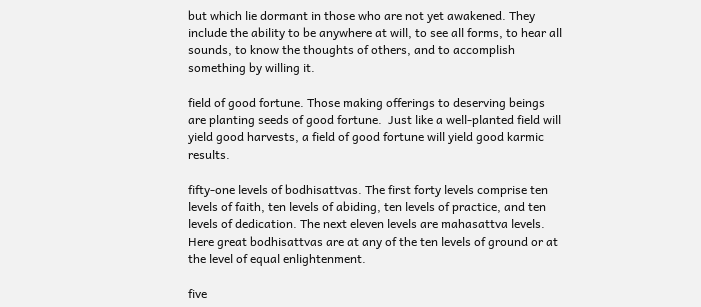but which lie dormant in those who are not yet awakened. They include the ability to be anywhere at will, to see all forms, to hear all sounds, to know the thoughts of others, and to accomplish something by willing it.

field of good fortune. Those making offerings to deserving beings are planting seeds of good fortune.  Just like a well-planted field will yield good harvests, a field of good fortune will yield good karmic results.

fifty-one levels of bodhisattvas. The first forty levels comprise ten levels of faith, ten levels of abiding, ten levels of practice, and ten levels of dedication. The next eleven levels are mahasattva levels. Here great bodhisattvas are at any of the ten levels of ground or at the level of equal enlightenment.

five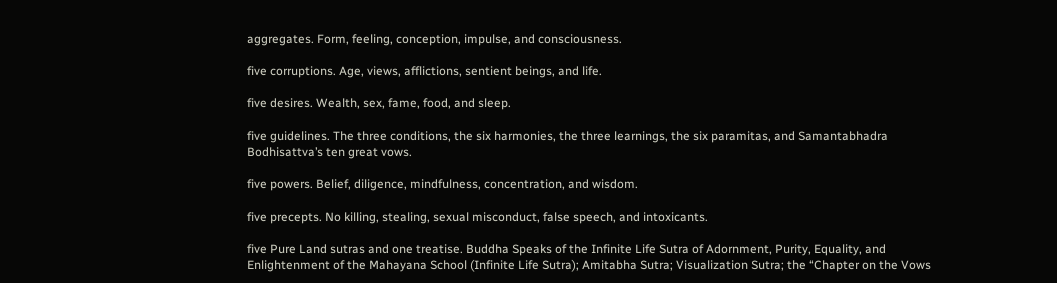aggregates. Form, feeling, conception, impulse, and consciousness.

five corruptions. Age, views, afflictions, sentient beings, and life.

five desires. Wealth, sex, fame, food, and sleep.

five guidelines. The three conditions, the six harmonies, the three learnings, the six paramitas, and Samantabhadra Bodhisattva’s ten great vows.

five powers. Belief, diligence, mindfulness, concentration, and wisdom.

five precepts. No killing, stealing, sexual misconduct, false speech, and intoxicants.

five Pure Land sutras and one treatise. Buddha Speaks of the Infinite Life Sutra of Adornment, Purity, Equality, and Enlightenment of the Mahayana School (Infinite Life Sutra); Amitabha Sutra; Visualization Sutra; the “Chapter on the Vows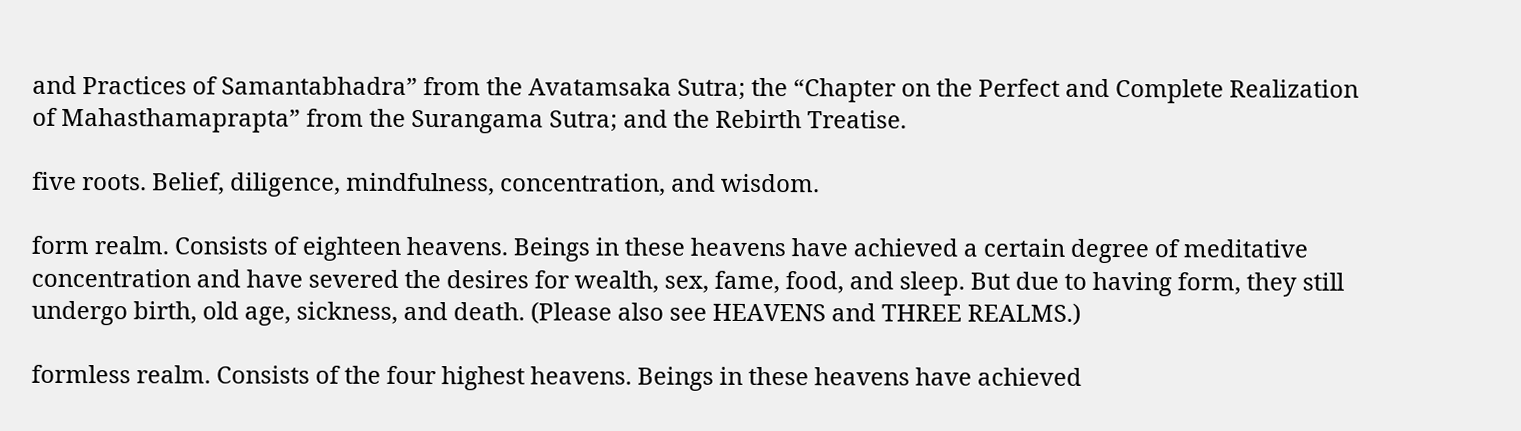and Practices of Samantabhadra” from the Avatamsaka Sutra; the “Chapter on the Perfect and Complete Realization of Mahasthamaprapta” from the Surangama Sutra; and the Rebirth Treatise.

five roots. Belief, diligence, mindfulness, concentration, and wisdom.

form realm. Consists of eighteen heavens. Beings in these heavens have achieved a certain degree of meditative concentration and have severed the desires for wealth, sex, fame, food, and sleep. But due to having form, they still undergo birth, old age, sickness, and death. (Please also see HEAVENS and THREE REALMS.)

formless realm. Consists of the four highest heavens. Beings in these heavens have achieved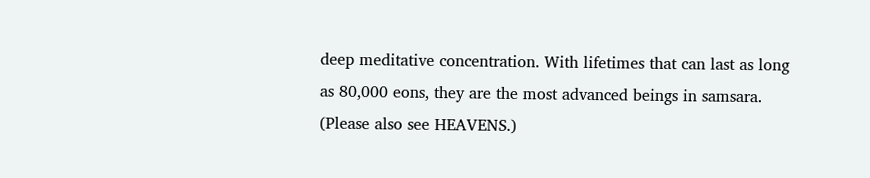deep meditative concentration. With lifetimes that can last as long as 80,000 eons, they are the most advanced beings in samsara. (Please also see HEAVENS.)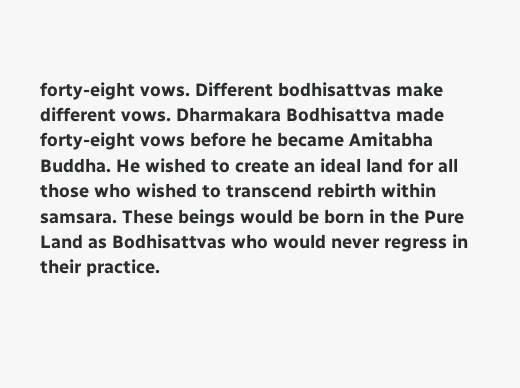forty-eight vows. Different bodhisattvas make different vows. Dharmakara Bodhisattva made forty-eight vows before he became Amitabha Buddha. He wished to create an ideal land for all those who wished to transcend rebirth within samsara. These beings would be born in the Pure Land as Bodhisattvas who would never regress in their practice.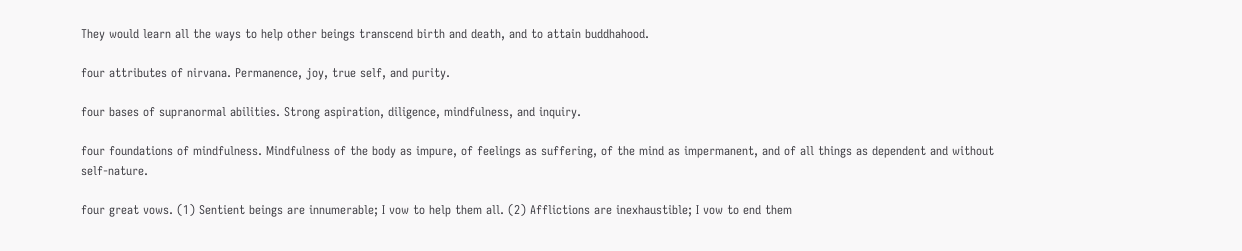They would learn all the ways to help other beings transcend birth and death, and to attain buddhahood.

four attributes of nirvana. Permanence, joy, true self, and purity.

four bases of supranormal abilities. Strong aspiration, diligence, mindfulness, and inquiry.

four foundations of mindfulness. Mindfulness of the body as impure, of feelings as suffering, of the mind as impermanent, and of all things as dependent and without self-nature.

four great vows. (1) Sentient beings are innumerable; I vow to help them all. (2) Afflictions are inexhaustible; I vow to end them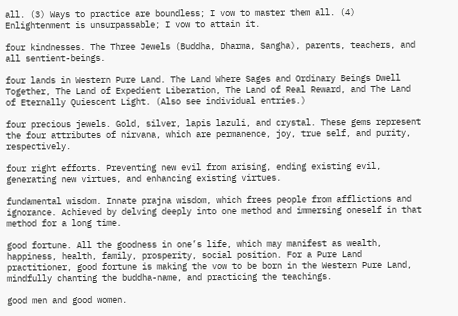all. (3) Ways to practice are boundless; I vow to master them all. (4) Enlightenment is unsurpassable; I vow to attain it.

four kindnesses. The Three Jewels (Buddha, Dharma, Sangha), parents, teachers, and all sentient-beings.

four lands in Western Pure Land. The Land Where Sages and Ordinary Beings Dwell Together, The Land of Expedient Liberation, The Land of Real Reward, and The Land of Eternally Quiescent Light. (Also see individual entries.)

four precious jewels. Gold, silver, lapis lazuli, and crystal. These gems represent the four attributes of nirvana, which are permanence, joy, true self, and purity, respectively.

four right efforts. Preventing new evil from arising, ending existing evil, generating new virtues, and enhancing existing virtues.

fundamental wisdom. Innate prajna wisdom, which frees people from afflictions and ignorance. Achieved by delving deeply into one method and immersing oneself in that method for a long time.

good fortune. All the goodness in one’s life, which may manifest as wealth, happiness, health, family, prosperity, social position. For a Pure Land practitioner, good fortune is making the vow to be born in the Western Pure Land, mindfully chanting the buddha-name, and practicing the teachings.

good men and good women.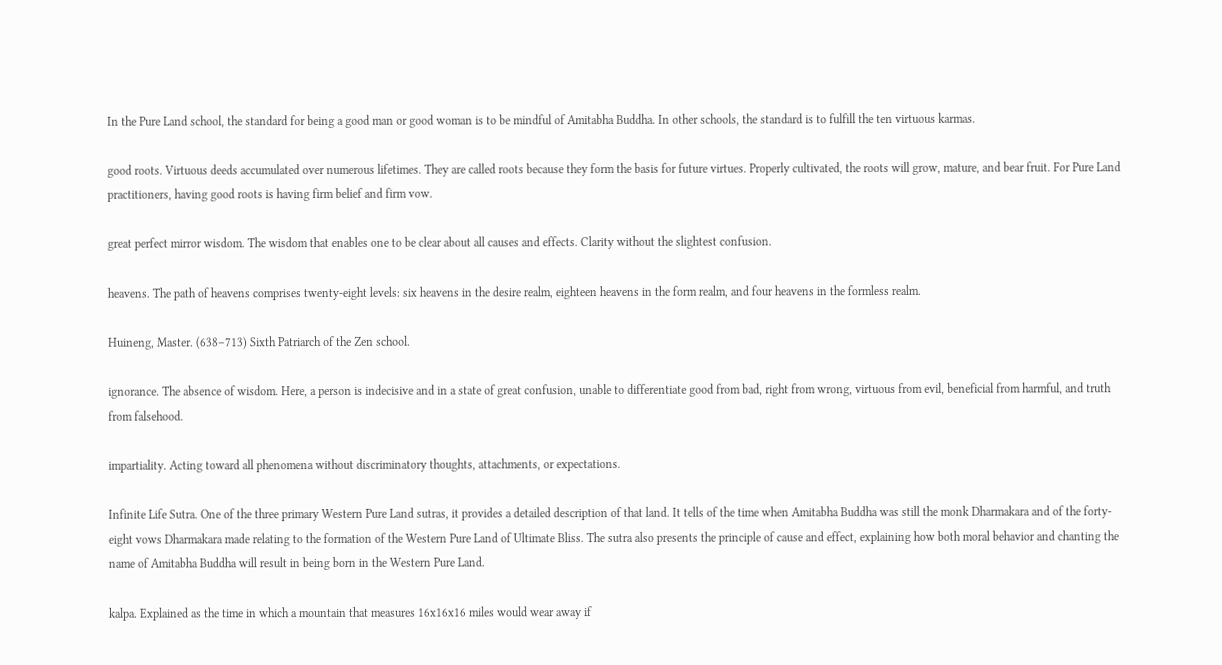In the Pure Land school, the standard for being a good man or good woman is to be mindful of Amitabha Buddha. In other schools, the standard is to fulfill the ten virtuous karmas.

good roots. Virtuous deeds accumulated over numerous lifetimes. They are called roots because they form the basis for future virtues. Properly cultivated, the roots will grow, mature, and bear fruit. For Pure Land practitioners, having good roots is having firm belief and firm vow.

great perfect mirror wisdom. The wisdom that enables one to be clear about all causes and effects. Clarity without the slightest confusion.

heavens. The path of heavens comprises twenty-eight levels: six heavens in the desire realm, eighteen heavens in the form realm, and four heavens in the formless realm.

Huineng, Master. (638–713) Sixth Patriarch of the Zen school.

ignorance. The absence of wisdom. Here, a person is indecisive and in a state of great confusion, unable to differentiate good from bad, right from wrong, virtuous from evil, beneficial from harmful, and truth from falsehood.

impartiality. Acting toward all phenomena without discriminatory thoughts, attachments, or expectations.

Infinite Life Sutra. One of the three primary Western Pure Land sutras, it provides a detailed description of that land. It tells of the time when Amitabha Buddha was still the monk Dharmakara and of the forty-eight vows Dharmakara made relating to the formation of the Western Pure Land of Ultimate Bliss. The sutra also presents the principle of cause and effect, explaining how both moral behavior and chanting the name of Amitabha Buddha will result in being born in the Western Pure Land.

kalpa. Explained as the time in which a mountain that measures 16x16x16 miles would wear away if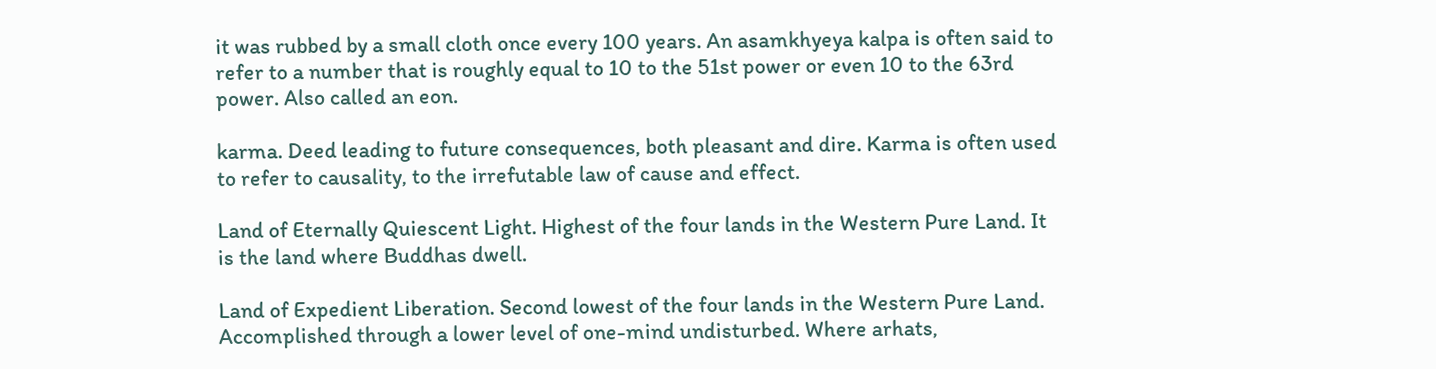it was rubbed by a small cloth once every 100 years. An asamkhyeya kalpa is often said to refer to a number that is roughly equal to 10 to the 51st power or even 10 to the 63rd power. Also called an eon.

karma. Deed leading to future consequences, both pleasant and dire. Karma is often used to refer to causality, to the irrefutable law of cause and effect.

Land of Eternally Quiescent Light. Highest of the four lands in the Western Pure Land. It is the land where Buddhas dwell.

Land of Expedient Liberation. Second lowest of the four lands in the Western Pure Land. Accomplished through a lower level of one-mind undisturbed. Where arhats,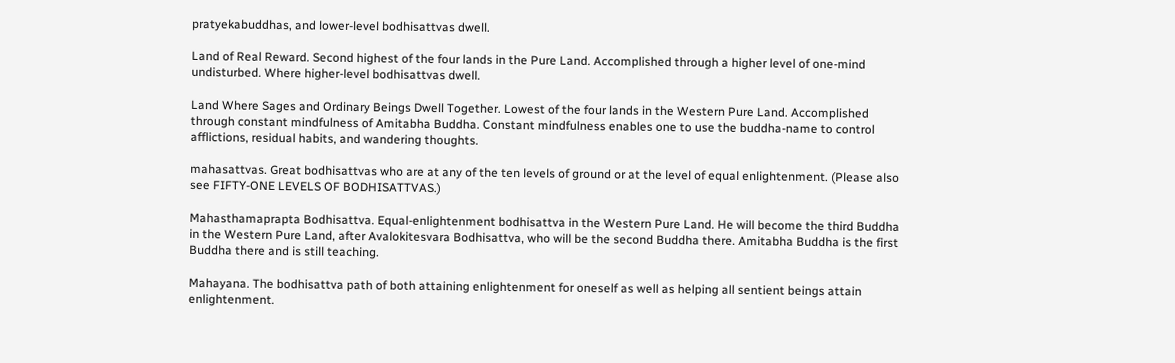pratyekabuddhas, and lower-level bodhisattvas dwell.

Land of Real Reward. Second highest of the four lands in the Pure Land. Accomplished through a higher level of one-mind undisturbed. Where higher-level bodhisattvas dwell.

Land Where Sages and Ordinary Beings Dwell Together. Lowest of the four lands in the Western Pure Land. Accomplished through constant mindfulness of Amitabha Buddha. Constant mindfulness enables one to use the buddha-name to control afflictions, residual habits, and wandering thoughts.

mahasattvas. Great bodhisattvas who are at any of the ten levels of ground or at the level of equal enlightenment. (Please also see FIFTY-ONE LEVELS OF BODHISATTVAS.)

Mahasthamaprapta Bodhisattva. Equal-enlightenment bodhisattva in the Western Pure Land. He will become the third Buddha in the Western Pure Land, after Avalokitesvara Bodhisattva, who will be the second Buddha there. Amitabha Buddha is the first Buddha there and is still teaching.

Mahayana. The bodhisattva path of both attaining enlightenment for oneself as well as helping all sentient beings attain enlightenment.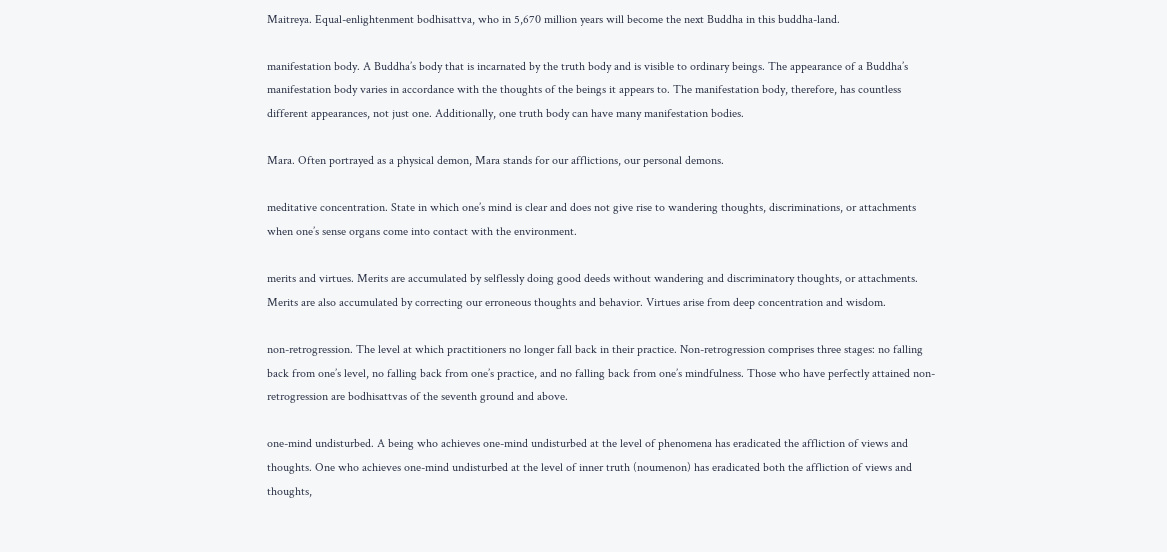Maitreya. Equal-enlightenment bodhisattva, who in 5,670 million years will become the next Buddha in this buddha-land.

manifestation body. A Buddha’s body that is incarnated by the truth body and is visible to ordinary beings. The appearance of a Buddha’s manifestation body varies in accordance with the thoughts of the beings it appears to. The manifestation body, therefore, has countless different appearances, not just one. Additionally, one truth body can have many manifestation bodies.

Mara. Often portrayed as a physical demon, Mara stands for our afflictions, our personal demons.

meditative concentration. State in which one’s mind is clear and does not give rise to wandering thoughts, discriminations, or attachments when one’s sense organs come into contact with the environment.

merits and virtues. Merits are accumulated by selflessly doing good deeds without wandering and discriminatory thoughts, or attachments. Merits are also accumulated by correcting our erroneous thoughts and behavior. Virtues arise from deep concentration and wisdom.

non-retrogression. The level at which practitioners no longer fall back in their practice. Non-retrogression comprises three stages: no falling back from one’s level, no falling back from one’s practice, and no falling back from one’s mindfulness. Those who have perfectly attained non-retrogression are bodhisattvas of the seventh ground and above.

one-mind undisturbed. A being who achieves one-mind undisturbed at the level of phenomena has eradicated the affliction of views and thoughts. One who achieves one-mind undisturbed at the level of inner truth (noumenon) has eradicated both the affliction of views and thoughts,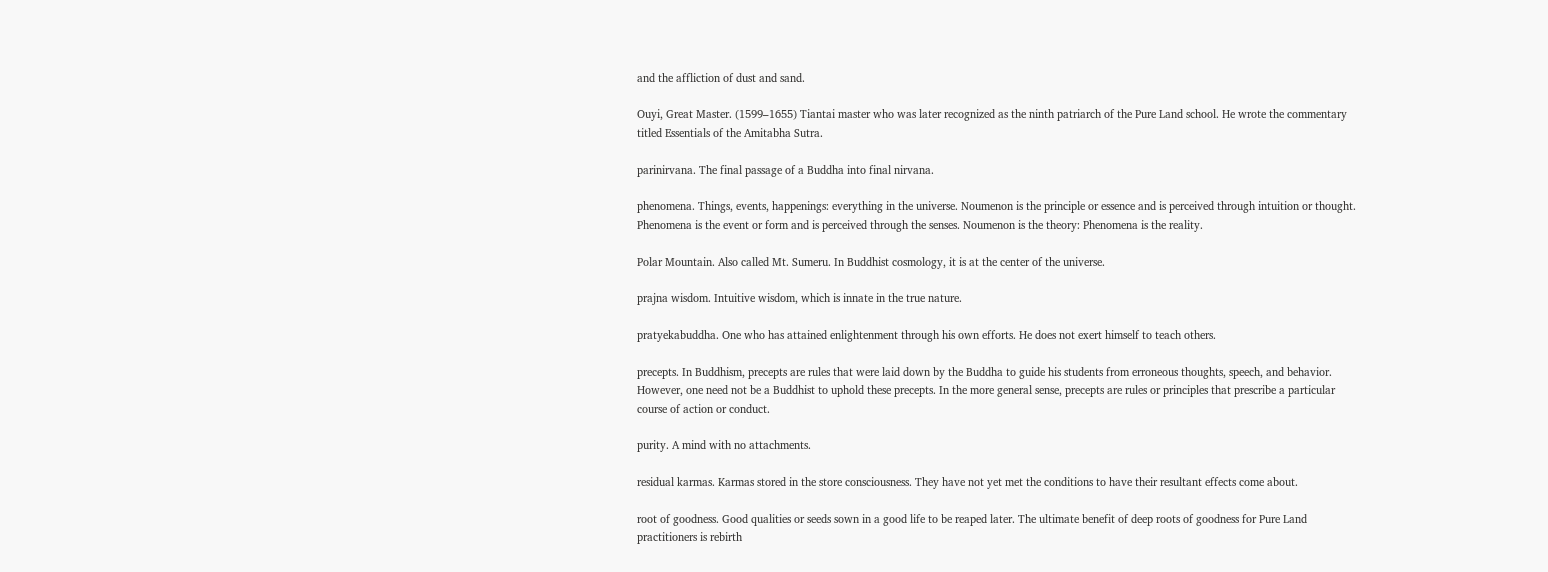and the affliction of dust and sand.

Ouyi, Great Master. (1599–1655) Tiantai master who was later recognized as the ninth patriarch of the Pure Land school. He wrote the commentary titled Essentials of the Amitabha Sutra.

parinirvana. The final passage of a Buddha into final nirvana.

phenomena. Things, events, happenings: everything in the universe. Noumenon is the principle or essence and is perceived through intuition or thought. Phenomena is the event or form and is perceived through the senses. Noumenon is the theory: Phenomena is the reality.

Polar Mountain. Also called Mt. Sumeru. In Buddhist cosmology, it is at the center of the universe.

prajna wisdom. Intuitive wisdom, which is innate in the true nature.

pratyekabuddha. One who has attained enlightenment through his own efforts. He does not exert himself to teach others.

precepts. In Buddhism, precepts are rules that were laid down by the Buddha to guide his students from erroneous thoughts, speech, and behavior. However, one need not be a Buddhist to uphold these precepts. In the more general sense, precepts are rules or principles that prescribe a particular course of action or conduct.

purity. A mind with no attachments.

residual karmas. Karmas stored in the store consciousness. They have not yet met the conditions to have their resultant effects come about.

root of goodness. Good qualities or seeds sown in a good life to be reaped later. The ultimate benefit of deep roots of goodness for Pure Land practitioners is rebirth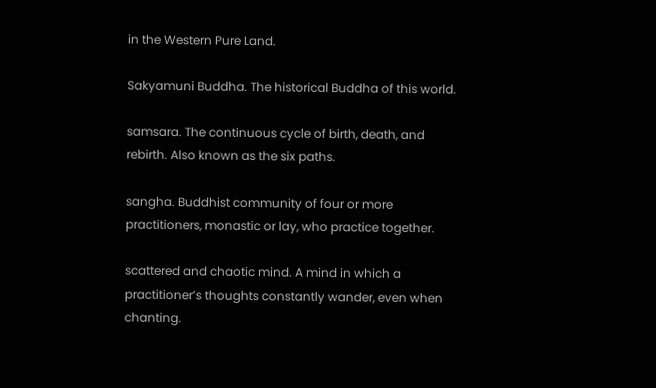in the Western Pure Land.

Sakyamuni Buddha. The historical Buddha of this world.

samsara. The continuous cycle of birth, death, and rebirth. Also known as the six paths.

sangha. Buddhist community of four or more practitioners, monastic or lay, who practice together.

scattered and chaotic mind. A mind in which a practitioner’s thoughts constantly wander, even when chanting.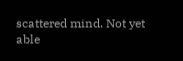scattered mind. Not yet able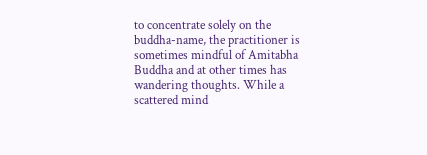to concentrate solely on the buddha-name, the practitioner is sometimes mindful of Amitabha Buddha and at other times has wandering thoughts. While a scattered mind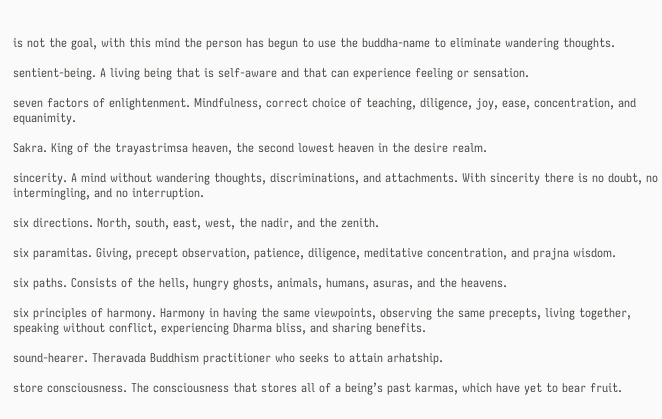is not the goal, with this mind the person has begun to use the buddha-name to eliminate wandering thoughts.

sentient-being. A living being that is self-aware and that can experience feeling or sensation.

seven factors of enlightenment. Mindfulness, correct choice of teaching, diligence, joy, ease, concentration, and equanimity.

Sakra. King of the trayastrimsa heaven, the second lowest heaven in the desire realm.

sincerity. A mind without wandering thoughts, discriminations, and attachments. With sincerity there is no doubt, no intermingling, and no interruption.

six directions. North, south, east, west, the nadir, and the zenith.

six paramitas. Giving, precept observation, patience, diligence, meditative concentration, and prajna wisdom.

six paths. Consists of the hells, hungry ghosts, animals, humans, asuras, and the heavens.

six principles of harmony. Harmony in having the same viewpoints, observing the same precepts, living together, speaking without conflict, experiencing Dharma bliss, and sharing benefits.

sound-hearer. Theravada Buddhism practitioner who seeks to attain arhatship.

store consciousness. The consciousness that stores all of a being’s past karmas, which have yet to bear fruit.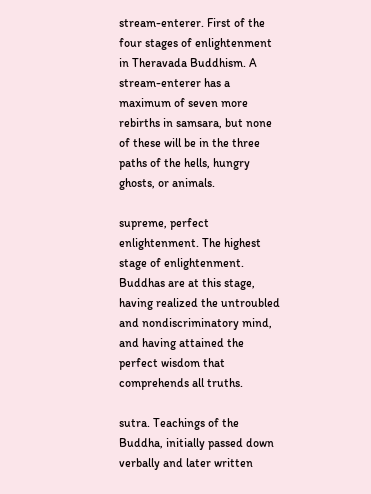stream-enterer. First of the four stages of enlightenment in Theravada Buddhism. A stream-enterer has a maximum of seven more rebirths in samsara, but none of these will be in the three paths of the hells, hungry ghosts, or animals.

supreme, perfect enlightenment. The highest stage of enlightenment. Buddhas are at this stage, having realized the untroubled and nondiscriminatory mind, and having attained the perfect wisdom that comprehends all truths.

sutra. Teachings of the Buddha, initially passed down verbally and later written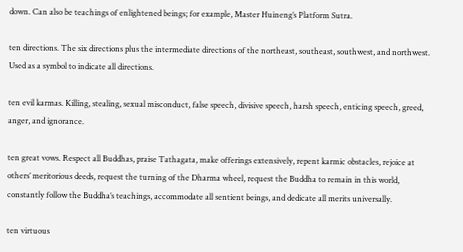down. Can also be teachings of enlightened beings; for example, Master Huineng’s Platform Sutra.

ten directions. The six directions plus the intermediate directions of the northeast, southeast, southwest, and northwest. Used as a symbol to indicate all directions.

ten evil karmas. Killing, stealing, sexual misconduct, false speech, divisive speech, harsh speech, enticing speech, greed, anger, and ignorance.

ten great vows. Respect all Buddhas, praise Tathagata, make offerings extensively, repent karmic obstacles, rejoice at others’ meritorious deeds, request the turning of the Dharma wheel, request the Buddha to remain in this world, constantly follow the Buddha’s teachings, accommodate all sentient beings, and dedicate all merits universally.

ten virtuous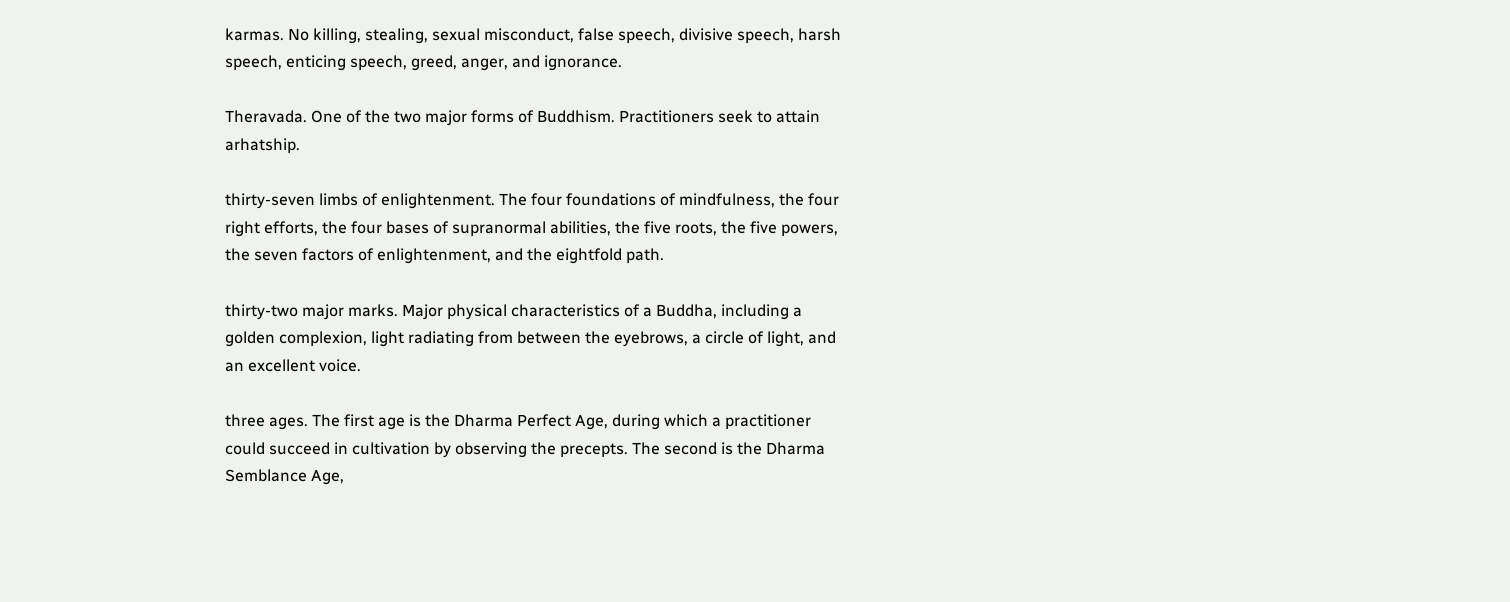karmas. No killing, stealing, sexual misconduct, false speech, divisive speech, harsh speech, enticing speech, greed, anger, and ignorance.

Theravada. One of the two major forms of Buddhism. Practitioners seek to attain arhatship.

thirty-seven limbs of enlightenment. The four foundations of mindfulness, the four right efforts, the four bases of supranormal abilities, the five roots, the five powers, the seven factors of enlightenment, and the eightfold path.

thirty-two major marks. Major physical characteristics of a Buddha, including a golden complexion, light radiating from between the eyebrows, a circle of light, and an excellent voice.

three ages. The first age is the Dharma Perfect Age, during which a practitioner could succeed in cultivation by observing the precepts. The second is the Dharma Semblance Age,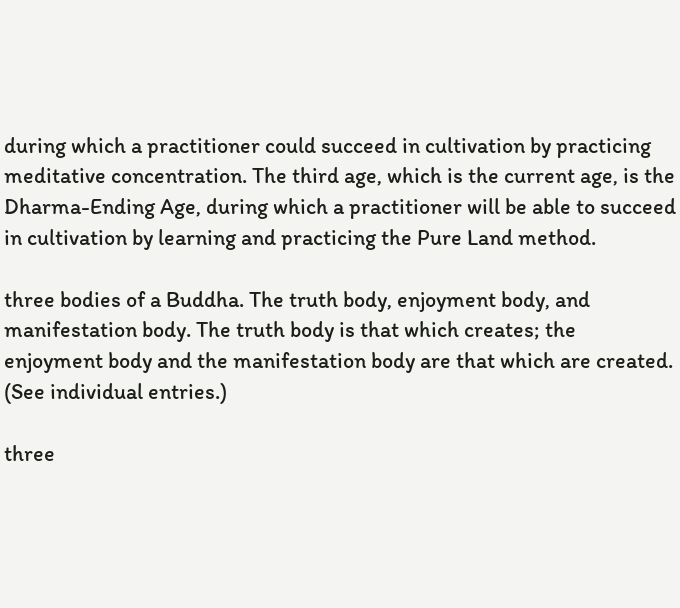during which a practitioner could succeed in cultivation by practicing meditative concentration. The third age, which is the current age, is the Dharma-Ending Age, during which a practitioner will be able to succeed in cultivation by learning and practicing the Pure Land method.

three bodies of a Buddha. The truth body, enjoyment body, and manifestation body. The truth body is that which creates; the enjoyment body and the manifestation body are that which are created. (See individual entries.)

three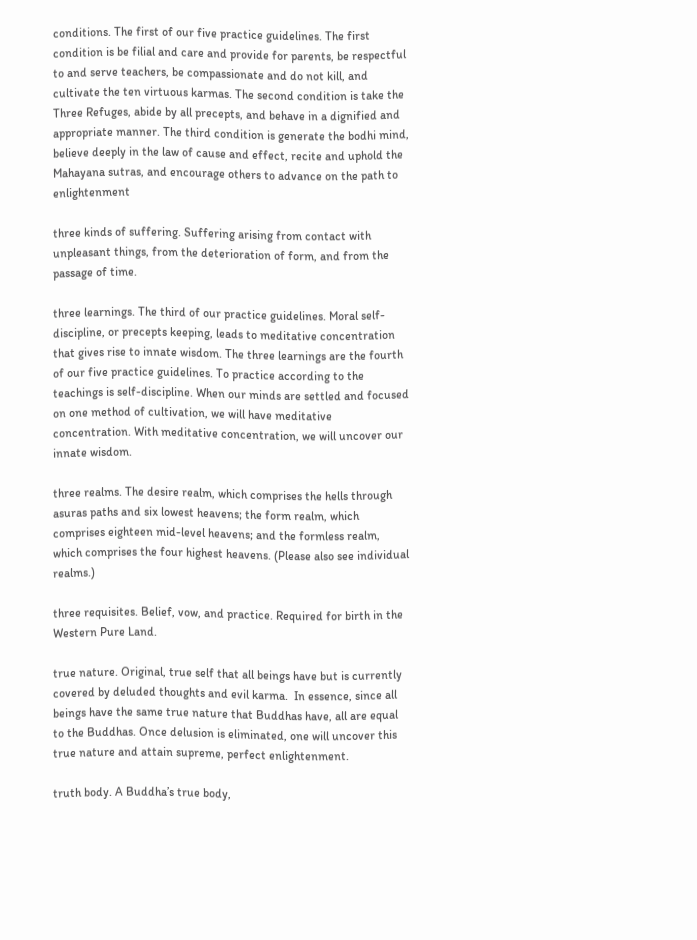conditions. The first of our five practice guidelines. The first condition is be filial and care and provide for parents, be respectful to and serve teachers, be compassionate and do not kill, and cultivate the ten virtuous karmas. The second condition is take the Three Refuges, abide by all precepts, and behave in a dignified and appropriate manner. The third condition is generate the bodhi mind, believe deeply in the law of cause and effect, recite and uphold the Mahayana sutras, and encourage others to advance on the path to enlightenment

three kinds of suffering. Suffering arising from contact with unpleasant things, from the deterioration of form, and from the passage of time.

three learnings. The third of our practice guidelines. Moral self-discipline, or precepts keeping, leads to meditative concentration that gives rise to innate wisdom. The three learnings are the fourth of our five practice guidelines. To practice according to the teachings is self-discipline. When our minds are settled and focused on one method of cultivation, we will have meditative concentration. With meditative concentration, we will uncover our innate wisdom.

three realms. The desire realm, which comprises the hells through asuras paths and six lowest heavens; the form realm, which comprises eighteen mid-level heavens; and the formless realm, which comprises the four highest heavens. (Please also see individual realms.)

three requisites. Belief, vow, and practice. Required for birth in the Western Pure Land.

true nature. Original, true self that all beings have but is currently covered by deluded thoughts and evil karma.  In essence, since all beings have the same true nature that Buddhas have, all are equal to the Buddhas. Once delusion is eliminated, one will uncover this true nature and attain supreme, perfect enlightenment.

truth body. A Buddha’s true body,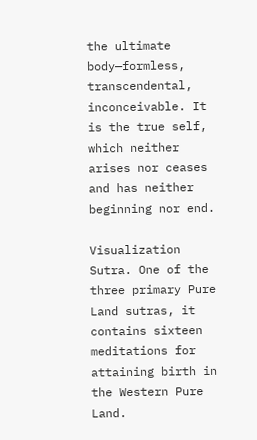the ultimate body—formless, transcendental, inconceivable. It is the true self, which neither arises nor ceases and has neither beginning nor end.

Visualization Sutra. One of the three primary Pure Land sutras, it contains sixteen meditations for attaining birth in the Western Pure Land.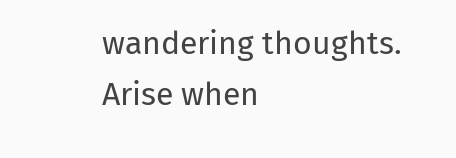wandering thoughts. Arise when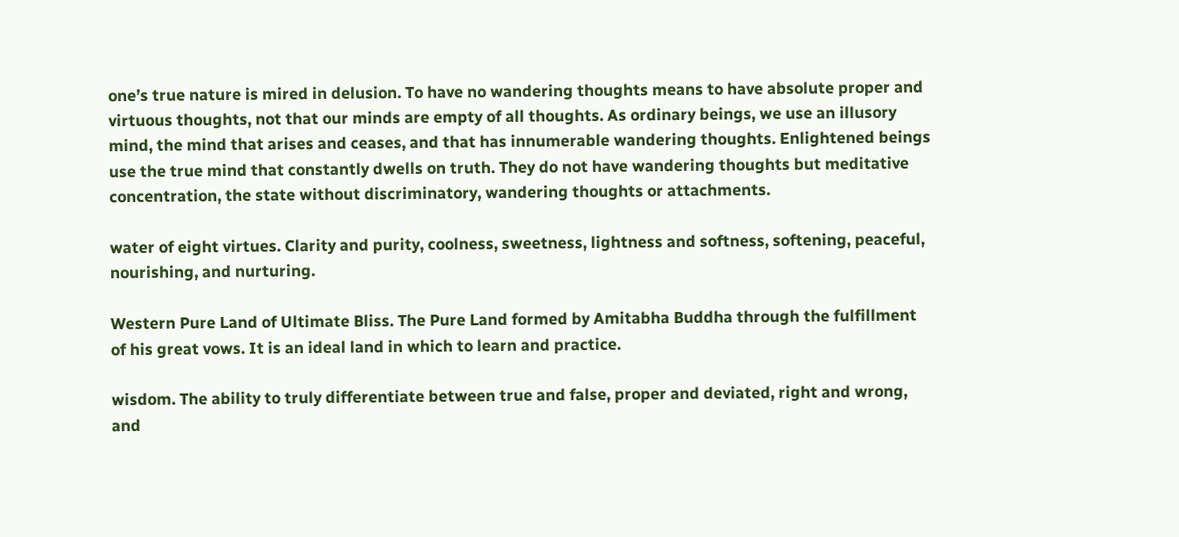one’s true nature is mired in delusion. To have no wandering thoughts means to have absolute proper and virtuous thoughts, not that our minds are empty of all thoughts. As ordinary beings, we use an illusory mind, the mind that arises and ceases, and that has innumerable wandering thoughts. Enlightened beings use the true mind that constantly dwells on truth. They do not have wandering thoughts but meditative concentration, the state without discriminatory, wandering thoughts or attachments.

water of eight virtues. Clarity and purity, coolness, sweetness, lightness and softness, softening, peaceful, nourishing, and nurturing.

Western Pure Land of Ultimate Bliss. The Pure Land formed by Amitabha Buddha through the fulfillment of his great vows. It is an ideal land in which to learn and practice.

wisdom. The ability to truly differentiate between true and false, proper and deviated, right and wrong, and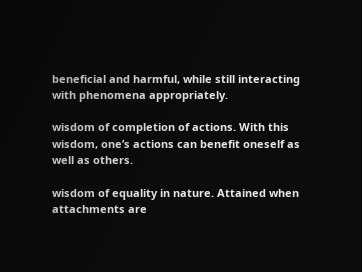beneficial and harmful, while still interacting with phenomena appropriately.

wisdom of completion of actions. With this wisdom, one’s actions can benefit oneself as well as others.

wisdom of equality in nature. Attained when attachments are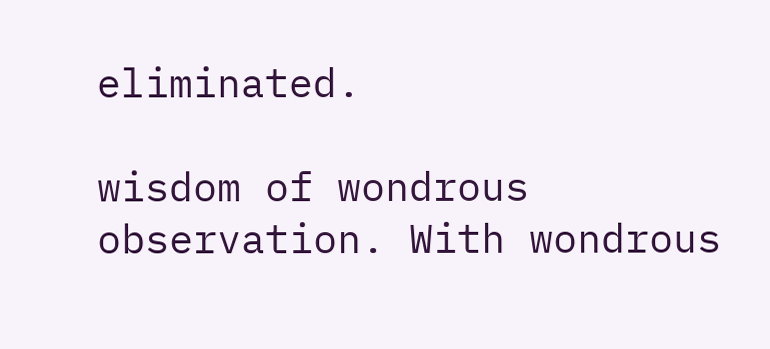eliminated.

wisdom of wondrous observation. With wondrous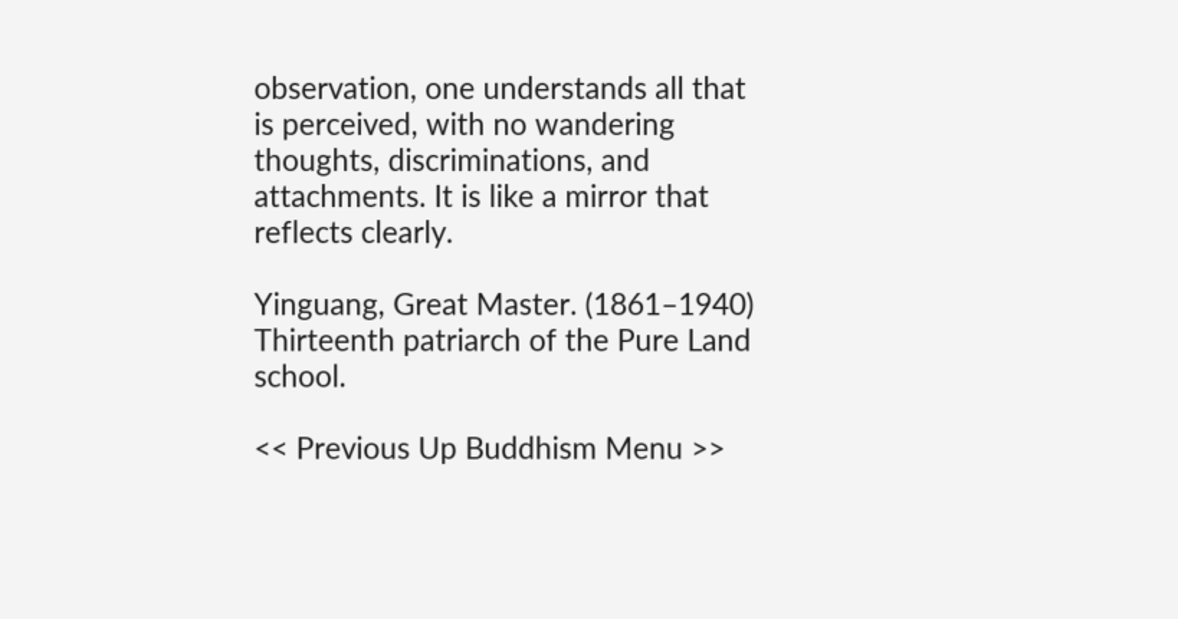observation, one understands all that is perceived, with no wandering thoughts, discriminations, and attachments. It is like a mirror that reflects clearly.

Yinguang, Great Master. (1861–1940) Thirteenth patriarch of the Pure Land school.

<< Previous Up Buddhism Menu >>